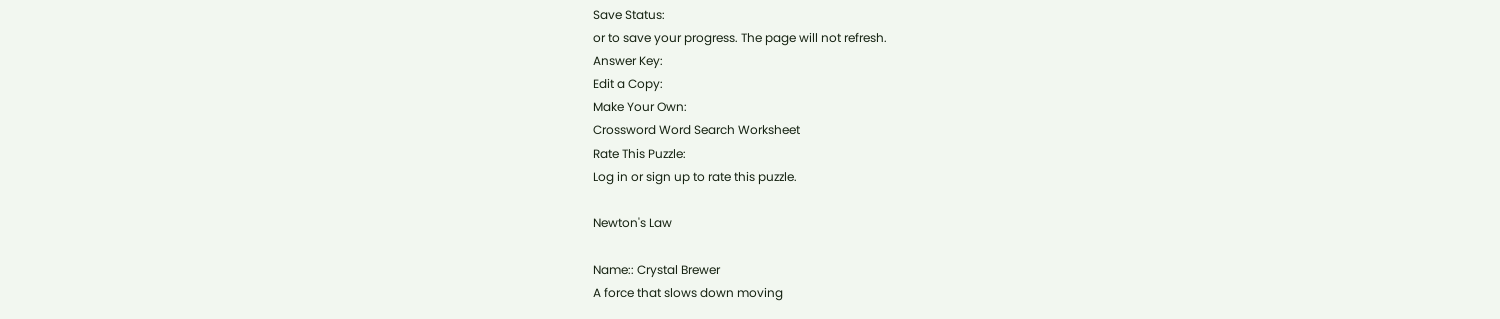Save Status:
or to save your progress. The page will not refresh.
Answer Key:
Edit a Copy:
Make Your Own:
Crossword Word Search Worksheet
Rate This Puzzle:
Log in or sign up to rate this puzzle.

Newton's Law

Name:: Crystal Brewer
A force that slows down moving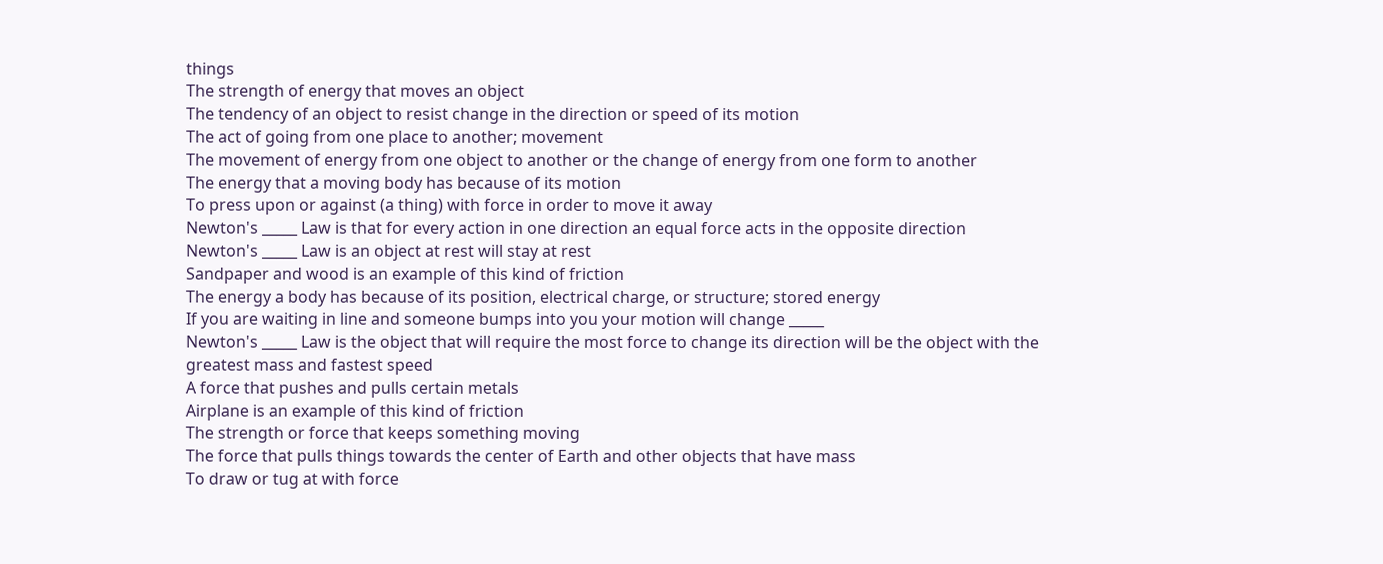things
The strength of energy that moves an object
The tendency of an object to resist change in the direction or speed of its motion
The act of going from one place to another; movement
The movement of energy from one object to another or the change of energy from one form to another
The energy that a moving body has because of its motion
To press upon or against (a thing) with force in order to move it away
Newton's _____ Law is that for every action in one direction an equal force acts in the opposite direction
Newton's _____ Law is an object at rest will stay at rest
Sandpaper and wood is an example of this kind of friction
The energy a body has because of its position, electrical charge, or structure; stored energy
If you are waiting in line and someone bumps into you your motion will change _____
Newton's _____ Law is the object that will require the most force to change its direction will be the object with the greatest mass and fastest speed
A force that pushes and pulls certain metals
Airplane is an example of this kind of friction
The strength or force that keeps something moving
The force that pulls things towards the center of Earth and other objects that have mass
To draw or tug at with force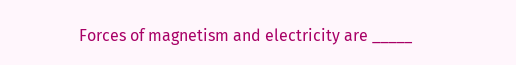Forces of magnetism and electricity are _____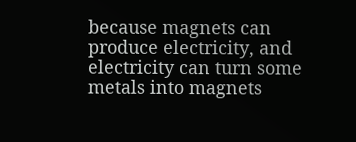because magnets can produce electricity, and electricity can turn some metals into magnets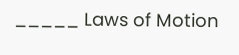_____ Laws of Motion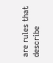are rules that describe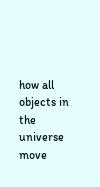how all objects in the universe move